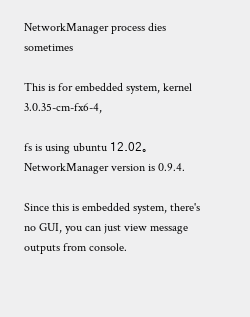NetworkManager process dies sometimes

This is for embedded system, kernel 3.0.35-cm-fx6-4,

fs is using ubuntu 12.02。
NetworkManager version is 0.9.4.

Since this is embedded system, there's no GUI, you can just view message outputs from console.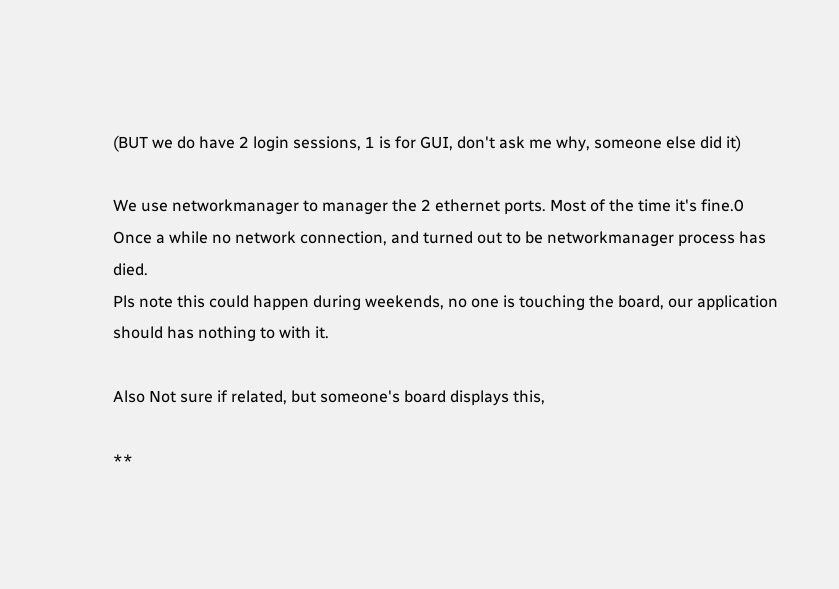(BUT we do have 2 login sessions, 1 is for GUI, don't ask me why, someone else did it)

We use networkmanager to manager the 2 ethernet ports. Most of the time it's fine.0
Once a while no network connection, and turned out to be networkmanager process has died.
Pls note this could happen during weekends, no one is touching the board, our application should has nothing to with it.

Also Not sure if related, but someone's board displays this,

**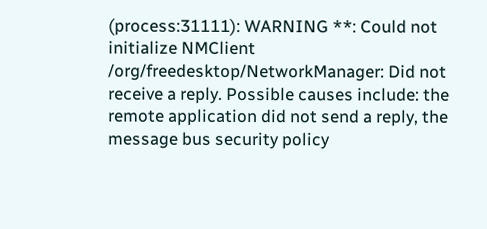(process:31111): WARNING **: Could not initialize NMClient /org/freedesktop/NetworkManager: Did not receive a reply. Possible causes include: the remote application did not send a reply, the message bus security policy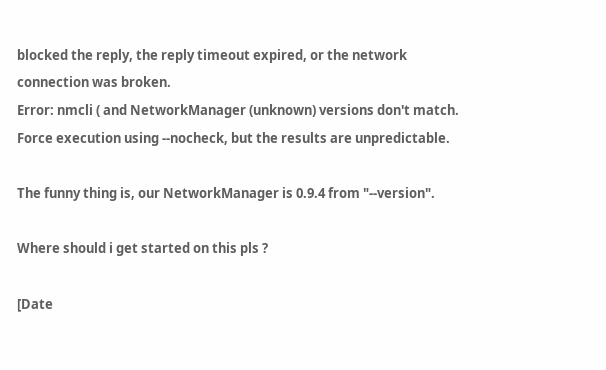blocked the reply, the reply timeout expired, or the network connection was broken.
Error: nmcli ( and NetworkManager (unknown) versions don't match. Force execution using --nocheck, but the results are unpredictable.

The funny thing is, our NetworkManager is 0.9.4 from "--version".

Where should i get started on this pls ?

[Date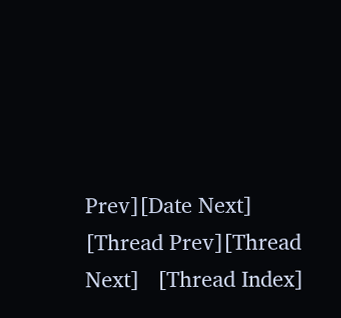Prev][Date Next]   [Thread Prev][Thread Next]   [Thread Index]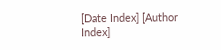[Date Index] [Author Index]